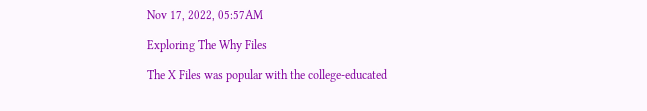Nov 17, 2022, 05:57AM

Exploring The Why Files

The X Files was popular with the college-educated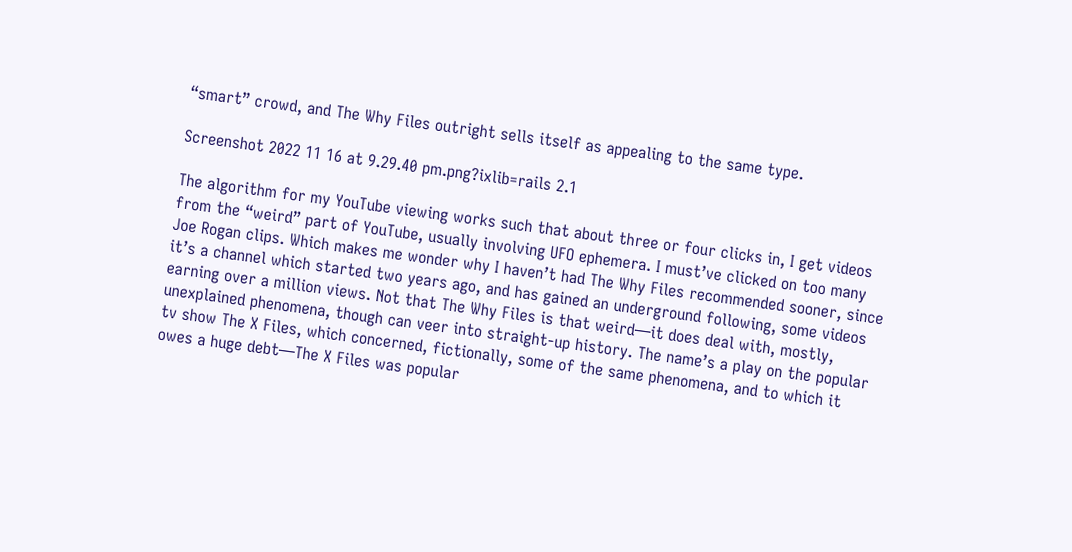“smart” crowd, and The Why Files outright sells itself as appealing to the same type.

Screenshot 2022 11 16 at 9.29.40 pm.png?ixlib=rails 2.1

The algorithm for my YouTube viewing works such that about three or four clicks in, I get videos from the “weird” part of YouTube, usually involving UFO ephemera. I must’ve clicked on too many Joe Rogan clips. Which makes me wonder why I haven’t had The Why Files recommended sooner, since it’s a channel which started two years ago, and has gained an underground following, some videos earning over a million views. Not that The Why Files is that weird—it does deal with, mostly, unexplained phenomena, though can veer into straight-up history. The name’s a play on the popular tv show The X Files, which concerned, fictionally, some of the same phenomena, and to which it owes a huge debt—The X Files was popular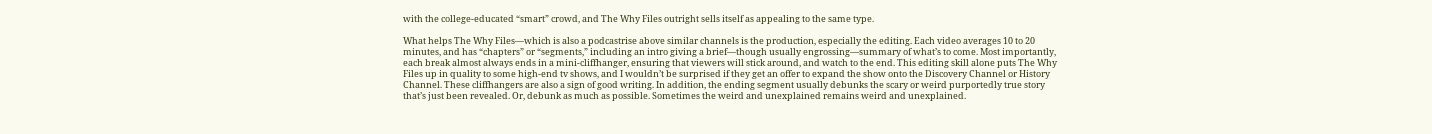with the college-educated “smart” crowd, and The Why Files outright sells itself as appealing to the same type.

What helps The Why Files—which is also a podcastrise above similar channels is the production, especially the editing. Each video averages 10 to 20 minutes, and has “chapters” or “segments,” including an intro giving a brief—though usually engrossing—summary of what’s to come. Most importantly, each break almost always ends in a mini-cliffhanger, ensuring that viewers will stick around, and watch to the end. This editing skill alone puts The Why Files up in quality to some high-end tv shows, and I wouldn’t be surprised if they get an offer to expand the show onto the Discovery Channel or History Channel. These cliffhangers are also a sign of good writing. In addition, the ending segment usually debunks the scary or weird purportedly true story that’s just been revealed. Or, debunk as much as possible. Sometimes the weird and unexplained remains weird and unexplained.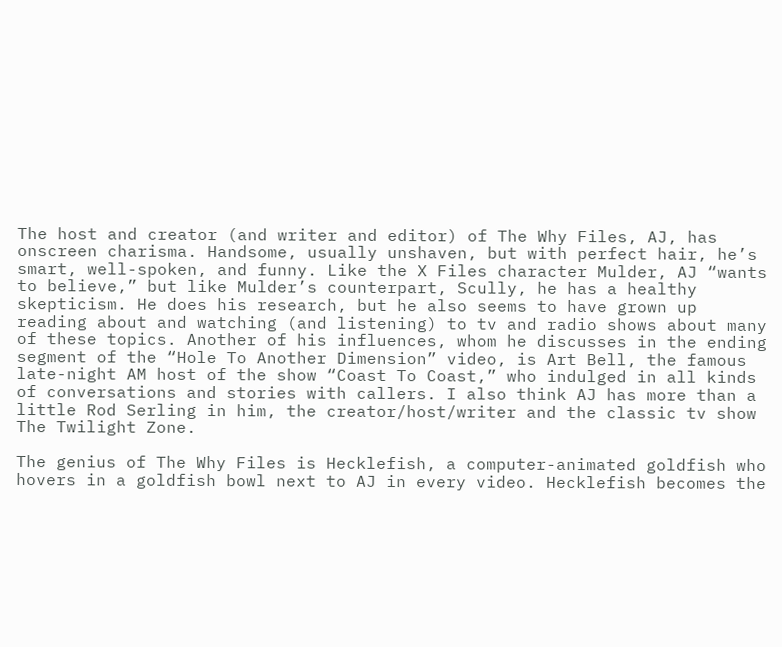The host and creator (and writer and editor) of The Why Files, AJ, has onscreen charisma. Handsome, usually unshaven, but with perfect hair, he’s smart, well-spoken, and funny. Like the X Files character Mulder, AJ “wants to believe,” but like Mulder’s counterpart, Scully, he has a healthy skepticism. He does his research, but he also seems to have grown up reading about and watching (and listening) to tv and radio shows about many of these topics. Another of his influences, whom he discusses in the ending segment of the “Hole To Another Dimension” video, is Art Bell, the famous late-night AM host of the show “Coast To Coast,” who indulged in all kinds of conversations and stories with callers. I also think AJ has more than a little Rod Serling in him, the creator/host/writer and the classic tv show The Twilight Zone.

The genius of The Why Files is Hecklefish, a computer-animated goldfish who hovers in a goldfish bowl next to AJ in every video. Hecklefish becomes the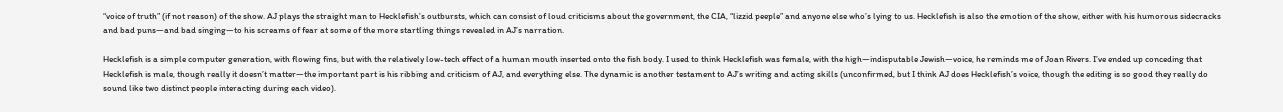“voice of truth” (if not reason) of the show. AJ plays the straight man to Hecklefish’s outbursts, which can consist of loud criticisms about the government, the CIA, “lizzid peeple” and anyone else who’s lying to us. Hecklefish is also the emotion of the show, either with his humorous sidecracks and bad puns—and bad singing—to his screams of fear at some of the more startling things revealed in AJ’s narration.

Hecklefish is a simple computer generation, with flowing fins, but with the relatively low-tech effect of a human mouth inserted onto the fish body. I used to think Hecklefish was female, with the high—indisputable Jewish—voice, he reminds me of Joan Rivers. I’ve ended up conceding that Hecklefish is male, though really it doesn’t matter—the important part is his ribbing and criticism of AJ, and everything else. The dynamic is another testament to AJ’s writing and acting skills (unconfirmed, but I think AJ does Hecklefish’s voice, though the editing is so good they really do sound like two distinct people interacting during each video).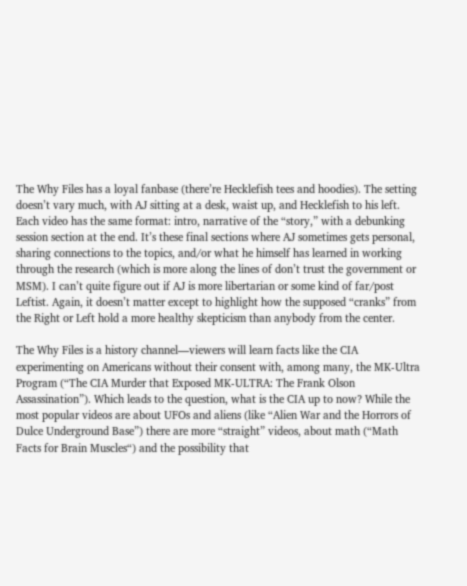The Why Files has a loyal fanbase (there’re Hecklefish tees and hoodies). The setting doesn’t vary much, with AJ sitting at a desk, waist up, and Hecklefish to his left. Each video has the same format: intro, narrative of the “story,” with a debunking session section at the end. It’s these final sections where AJ sometimes gets personal, sharing connections to the topics, and/or what he himself has learned in working through the research (which is more along the lines of don’t trust the government or MSM). I can’t quite figure out if AJ is more libertarian or some kind of far/post Leftist. Again, it doesn’t matter except to highlight how the supposed “cranks” from the Right or Left hold a more healthy skepticism than anybody from the center.

The Why Files is a history channel—viewers will learn facts like the CIA experimenting on Americans without their consent with, among many, the MK-Ultra Program (“The CIA Murder that Exposed MK-ULTRA: The Frank Olson Assassination”). Which leads to the question, what is the CIA up to now? While the most popular videos are about UFOs and aliens (like “Alien War and the Horrors of Dulce Underground Base”) there are more “straight” videos, about math (“Math Facts for Brain Muscles“) and the possibility that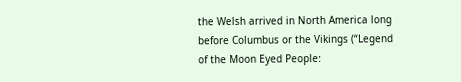the Welsh arrived in North America long before Columbus or the Vikings (“Legend of the Moon Eyed People: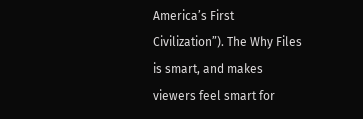America’s First Civilization”). The Why Files is smart, and makes viewers feel smart for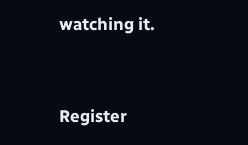watching it.


Register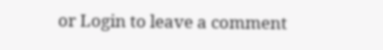or Login to leave a comment